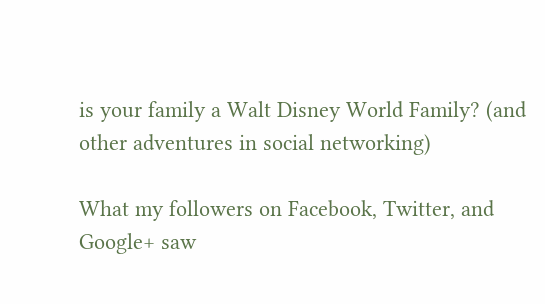is your family a Walt Disney World Family? (and other adventures in social networking)

What my followers on Facebook, Twitter, and Google+ saw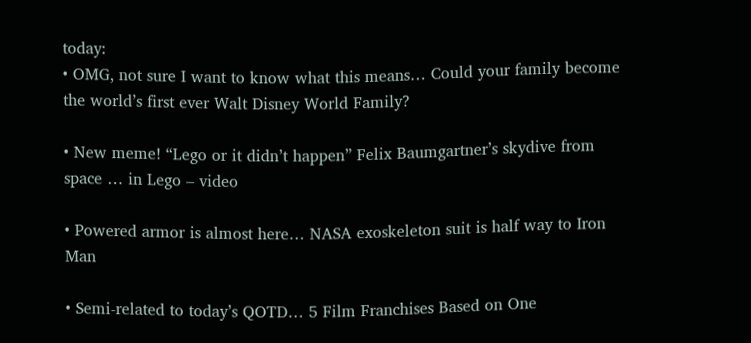today:
• OMG, not sure I want to know what this means… Could your family become the world’s first ever Walt Disney World Family?

• New meme! “Lego or it didn’t happen” Felix Baumgartner’s skydive from space … in Lego – video

• Powered armor is almost here… NASA exoskeleton suit is half way to Iron Man

• Semi-related to today’s QOTD… 5 Film Franchises Based on One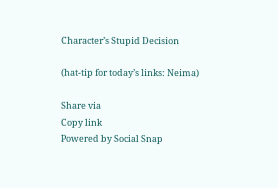Character’s Stupid Decision

(hat-tip for today’s links: Neima)

Share via
Copy link
Powered by Social Snap